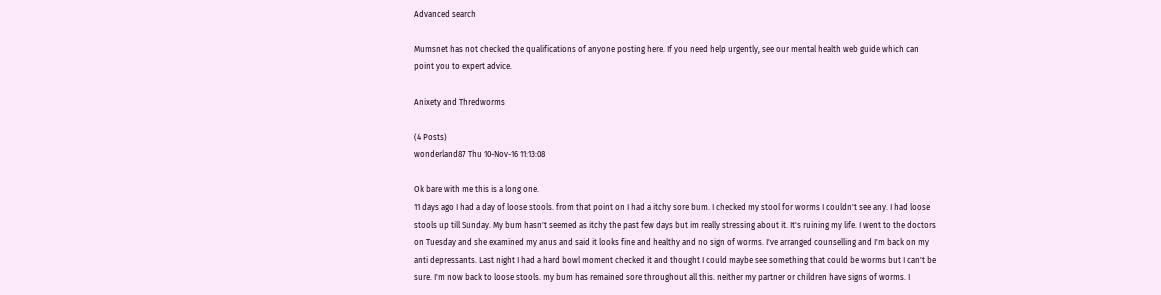Advanced search

Mumsnet has not checked the qualifications of anyone posting here. If you need help urgently, see our mental health web guide which can point you to expert advice.

Anixety and Thredworms

(4 Posts)
wonderland87 Thu 10-Nov-16 11:13:08

Ok bare with me this is a long one.
11 days ago I had a day of loose stools. from that point on I had a itchy sore bum. I checked my stool for worms I couldn't see any. I had loose stools up till Sunday. My bum hasn't seemed as itchy the past few days but im really stressing about it. It's ruining my life. I went to the doctors on Tuesday and she examined my anus and said it looks fine and healthy and no sign of worms. I've arranged counselling and I'm back on my anti depressants. Last night I had a hard bowl moment checked it and thought I could maybe see something that could be worms but I can't be sure. I'm now back to loose stools. my bum has remained sore throughout all this. neither my partner or children have signs of worms. I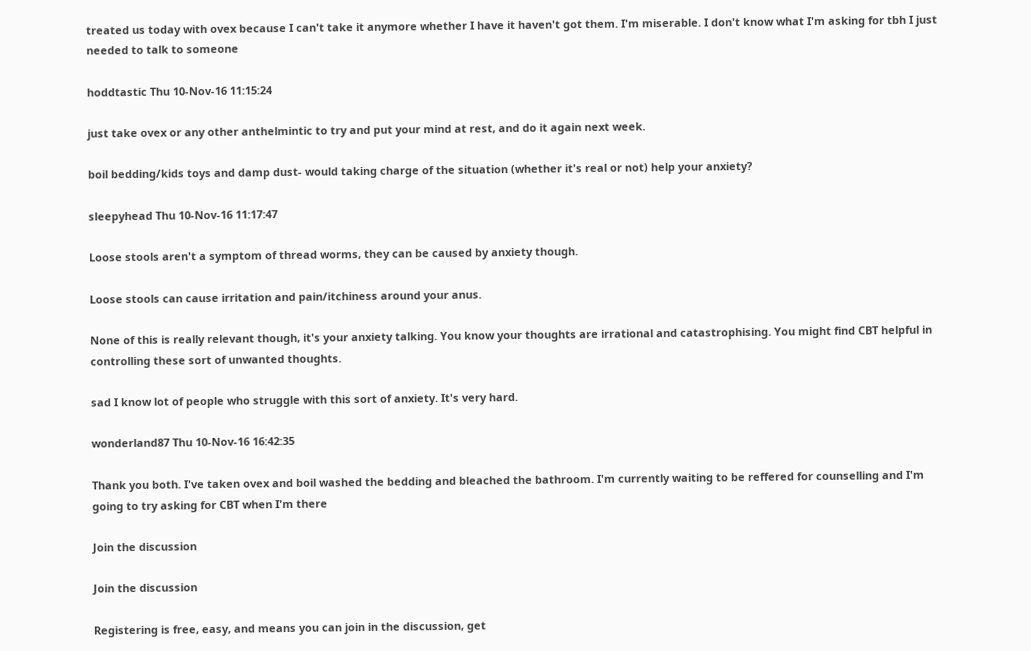treated us today with ovex because I can't take it anymore whether I have it haven't got them. I'm miserable. I don't know what I'm asking for tbh I just needed to talk to someone

hoddtastic Thu 10-Nov-16 11:15:24

just take ovex or any other anthelmintic to try and put your mind at rest, and do it again next week.

boil bedding/kids toys and damp dust- would taking charge of the situation (whether it's real or not) help your anxiety?

sleepyhead Thu 10-Nov-16 11:17:47

Loose stools aren't a symptom of thread worms, they can be caused by anxiety though.

Loose stools can cause irritation and pain/itchiness around your anus.

None of this is really relevant though, it's your anxiety talking. You know your thoughts are irrational and catastrophising. You might find CBT helpful in controlling these sort of unwanted thoughts.

sad I know lot of people who struggle with this sort of anxiety. It's very hard.

wonderland87 Thu 10-Nov-16 16:42:35

Thank you both. I've taken ovex and boil washed the bedding and bleached the bathroom. I'm currently waiting to be reffered for counselling and I'm going to try asking for CBT when I'm there

Join the discussion

Join the discussion

Registering is free, easy, and means you can join in the discussion, get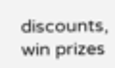discounts, win prizes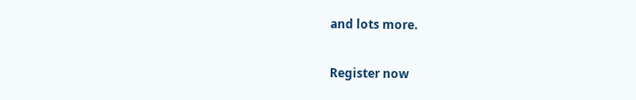and lots more.

Register now